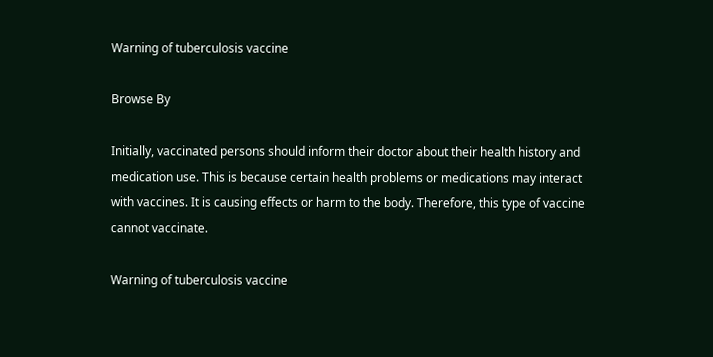Warning of tuberculosis vaccine

Browse By

Initially, vaccinated persons should inform their doctor about their health history and medication use. This is because certain health problems or medications may interact with vaccines. It is causing effects or harm to the body. Therefore, this type of vaccine cannot vaccinate.

Warning of tuberculosis vaccine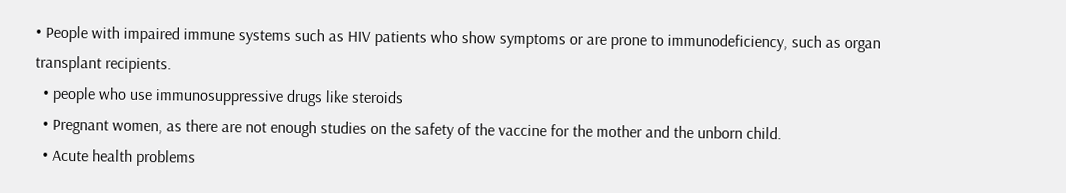• People with impaired immune systems such as HIV patients who show symptoms or are prone to immunodeficiency, such as organ transplant recipients.
  • people who use immunosuppressive drugs like steroids
  • Pregnant women, as there are not enough studies on the safety of the vaccine for the mother and the unborn child.
  • Acute health problems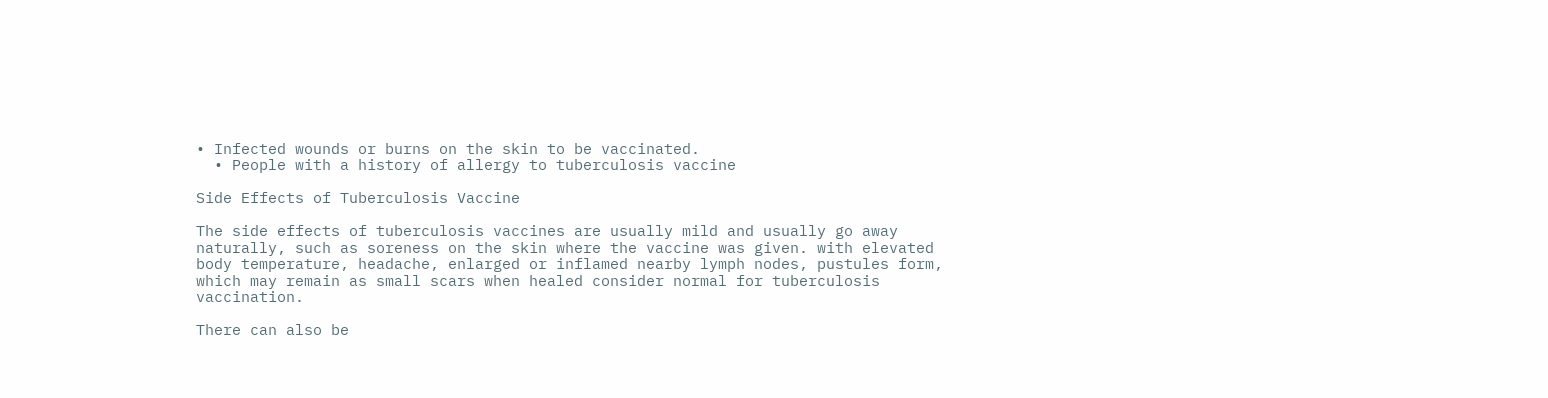• Infected wounds or burns on the skin to be vaccinated.
  • People with a history of allergy to tuberculosis vaccine

Side Effects of Tuberculosis Vaccine

The side effects of tuberculosis vaccines are usually mild and usually go away naturally, such as soreness on the skin where the vaccine was given. with elevated body temperature, headache, enlarged or inflamed nearby lymph nodes, pustules form, which may remain as small scars when healed consider normal for tuberculosis vaccination.

There can also be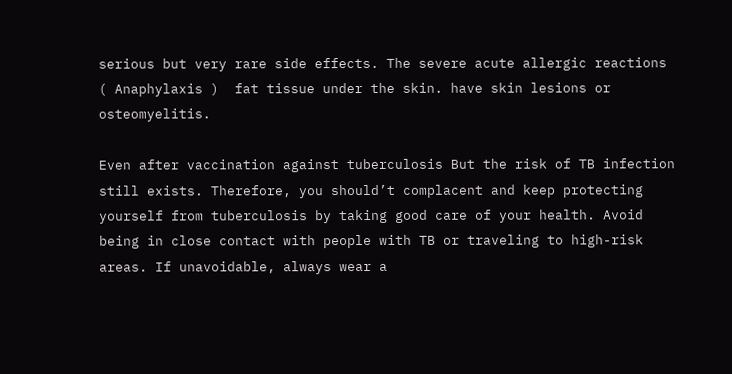serious but very rare side effects. The severe acute allergic reactions ( Anaphylaxis )  fat tissue under the skin. have skin lesions or osteomyelitis.

Even after vaccination against tuberculosis But the risk of TB infection still exists. Therefore, you should’t complacent and keep protecting yourself from tuberculosis by taking good care of your health. Avoid being in close contact with people with TB or traveling to high-risk areas. If unavoidable, always wear a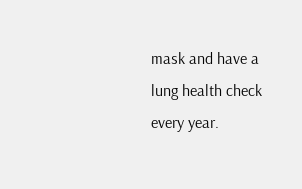mask and have a lung health check every year.